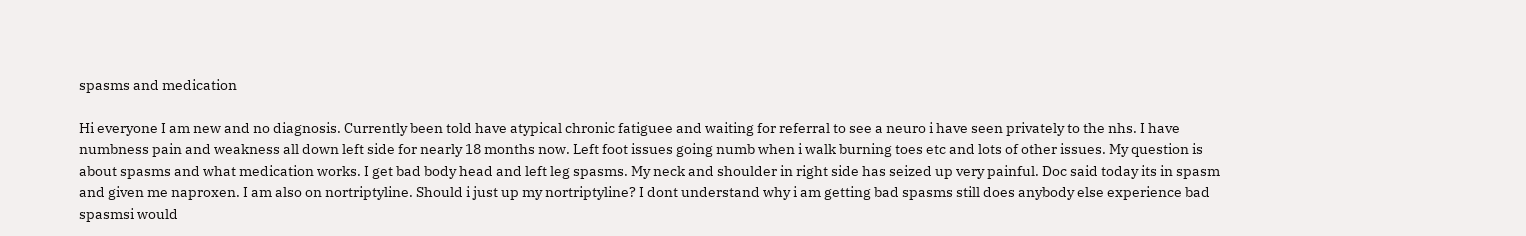spasms and medication

Hi everyone I am new and no diagnosis. Currently been told have atypical chronic fatiguee and waiting for referral to see a neuro i have seen privately to the nhs. I have numbness pain and weakness all down left side for nearly 18 months now. Left foot issues going numb when i walk burning toes etc and lots of other issues. My question is about spasms and what medication works. I get bad body head and left leg spasms. My neck and shoulder in right side has seized up very painful. Doc said today its in spasm and given me naproxen. I am also on nortriptyline. Should i just up my nortriptyline? I dont understand why i am getting bad spasms still does anybody else experience bad spasmsi would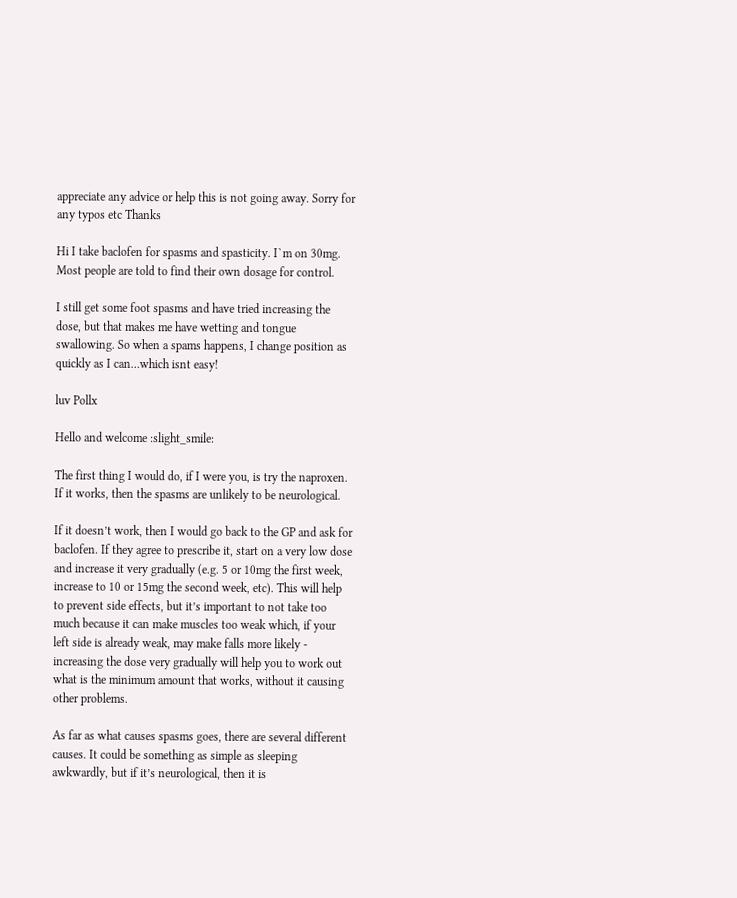appreciate any advice or help this is not going away. Sorry for any typos etc Thanks

Hi I take baclofen for spasms and spasticity. I`m on 30mg. Most people are told to find their own dosage for control.

I still get some foot spasms and have tried increasing the dose, but that makes me have wetting and tongue swallowing. So when a spams happens, I change position as quickly as I can…which isnt easy!

luv Pollx

Hello and welcome :slight_smile:

The first thing I would do, if I were you, is try the naproxen. If it works, then the spasms are unlikely to be neurological.

If it doesn’t work, then I would go back to the GP and ask for baclofen. If they agree to prescribe it, start on a very low dose and increase it very gradually (e.g. 5 or 10mg the first week, increase to 10 or 15mg the second week, etc). This will help to prevent side effects, but it’s important to not take too much because it can make muscles too weak which, if your left side is already weak, may make falls more likely - increasing the dose very gradually will help you to work out what is the minimum amount that works, without it causing other problems.

As far as what causes spasms goes, there are several different causes. It could be something as simple as sleeping awkwardly, but if it’s neurological, then it is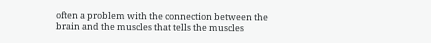often a problem with the connection between the brain and the muscles that tells the muscles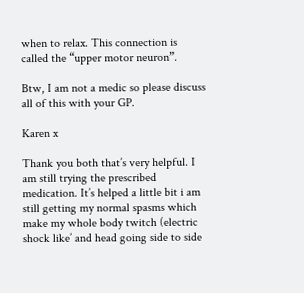when to relax. This connection is called the “upper motor neuron”.

Btw, I am not a medic so please discuss all of this with your GP.

Karen x

Thank you both that’s very helpful. I am still trying the prescribed medication. It’s helped a little bit i am still getting my normal spasms which make my whole body twitch (electric shock like’ and head going side to side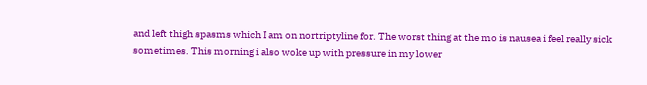and left thigh spasms which I am on nortriptyline for. The worst thing at the mo is nausea i feel really sick sometimes. This morning i also woke up with pressure in my lower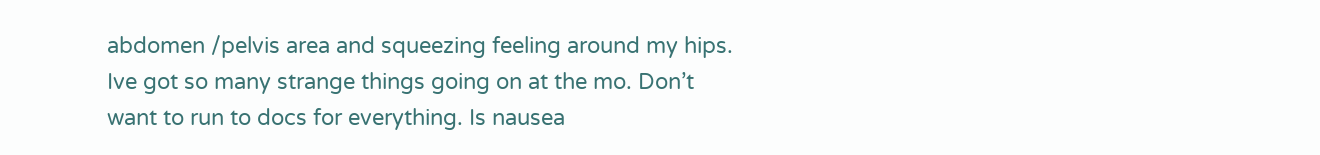abdomen /pelvis area and squeezing feeling around my hips. Ive got so many strange things going on at the mo. Don’t want to run to docs for everything. Is nausea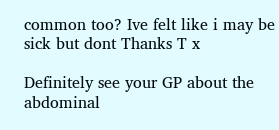common too? Ive felt like i may be sick but dont Thanks T x

Definitely see your GP about the abdominal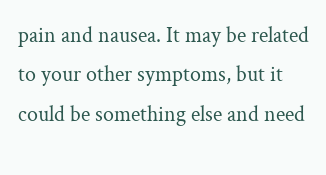pain and nausea. It may be related to your other symptoms, but it could be something else and need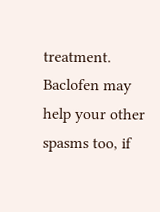treatment. Baclofen may help your other spasms too, if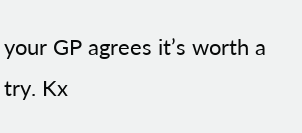your GP agrees it’s worth a try. Kx